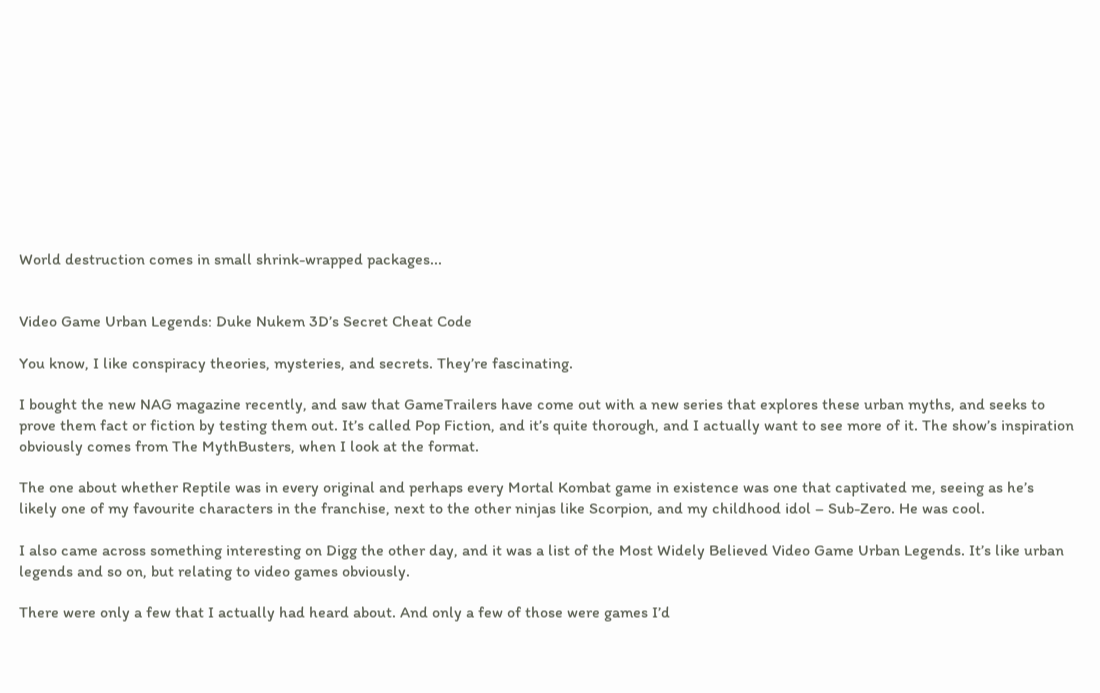World destruction comes in small shrink-wrapped packages...


Video Game Urban Legends: Duke Nukem 3D’s Secret Cheat Code

You know, I like conspiracy theories, mysteries, and secrets. They’re fascinating.

I bought the new NAG magazine recently, and saw that GameTrailers have come out with a new series that explores these urban myths, and seeks to prove them fact or fiction by testing them out. It’s called Pop Fiction, and it’s quite thorough, and I actually want to see more of it. The show’s inspiration obviously comes from The MythBusters, when I look at the format.

The one about whether Reptile was in every original and perhaps every Mortal Kombat game in existence was one that captivated me, seeing as he’s likely one of my favourite characters in the franchise, next to the other ninjas like Scorpion, and my childhood idol – Sub-Zero. He was cool.

I also came across something interesting on Digg the other day, and it was a list of the Most Widely Believed Video Game Urban Legends. It’s like urban legends and so on, but relating to video games obviously.

There were only a few that I actually had heard about. And only a few of those were games I’d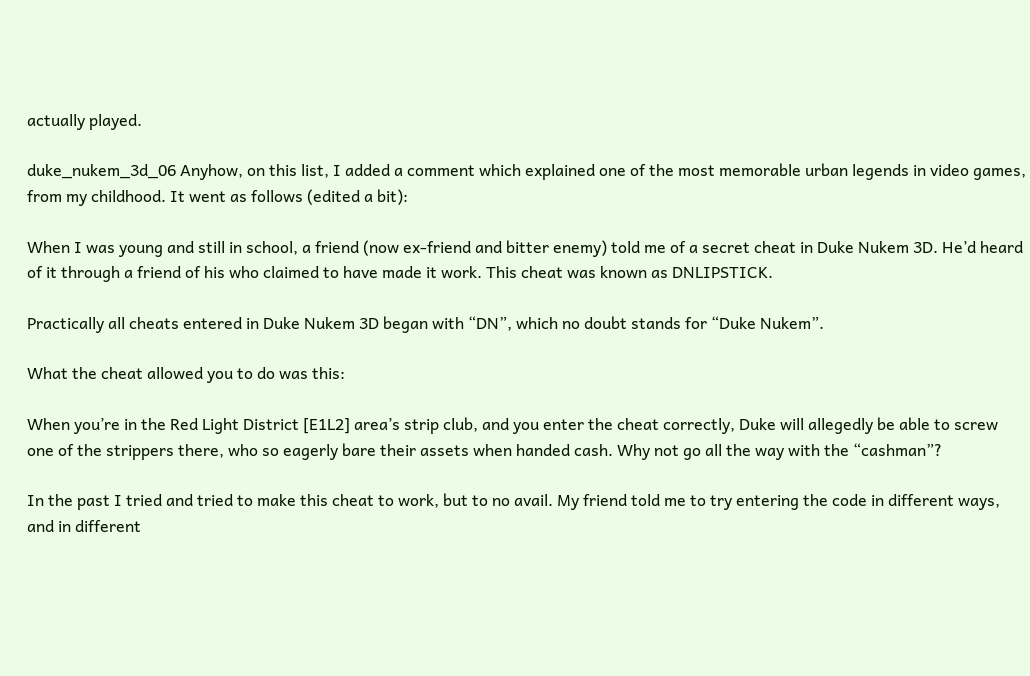actually played.

duke_nukem_3d_06 Anyhow, on this list, I added a comment which explained one of the most memorable urban legends in video games, from my childhood. It went as follows (edited a bit):

When I was young and still in school, a friend (now ex-friend and bitter enemy) told me of a secret cheat in Duke Nukem 3D. He’d heard of it through a friend of his who claimed to have made it work. This cheat was known as DNLIPSTICK.

Practically all cheats entered in Duke Nukem 3D began with “DN”, which no doubt stands for “Duke Nukem”.

What the cheat allowed you to do was this:

When you’re in the Red Light District [E1L2] area’s strip club, and you enter the cheat correctly, Duke will allegedly be able to screw one of the strippers there, who so eagerly bare their assets when handed cash. Why not go all the way with the “cashman”?

In the past I tried and tried to make this cheat to work, but to no avail. My friend told me to try entering the code in different ways, and in different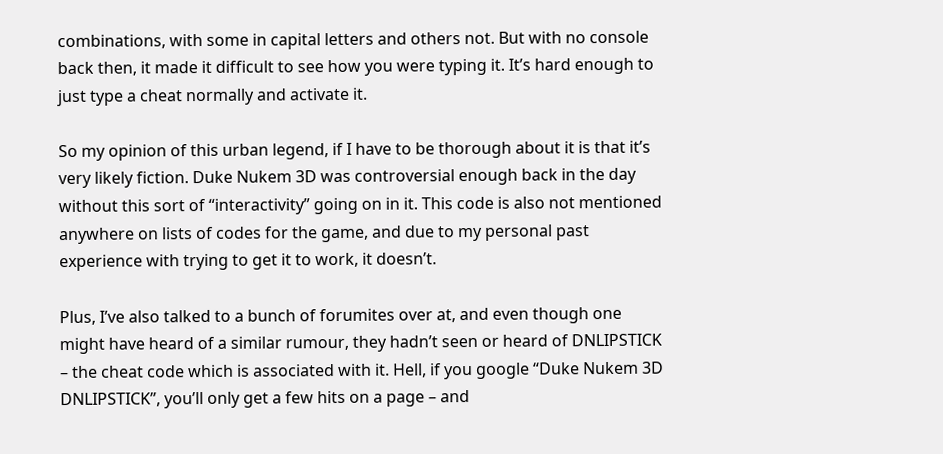combinations, with some in capital letters and others not. But with no console back then, it made it difficult to see how you were typing it. It’s hard enough to just type a cheat normally and activate it.

So my opinion of this urban legend, if I have to be thorough about it is that it’s very likely fiction. Duke Nukem 3D was controversial enough back in the day without this sort of “interactivity” going on in it. This code is also not mentioned anywhere on lists of codes for the game, and due to my personal past experience with trying to get it to work, it doesn’t.

Plus, I’ve also talked to a bunch of forumites over at, and even though one might have heard of a similar rumour, they hadn’t seen or heard of DNLIPSTICK – the cheat code which is associated with it. Hell, if you google “Duke Nukem 3D DNLIPSTICK”, you’ll only get a few hits on a page – and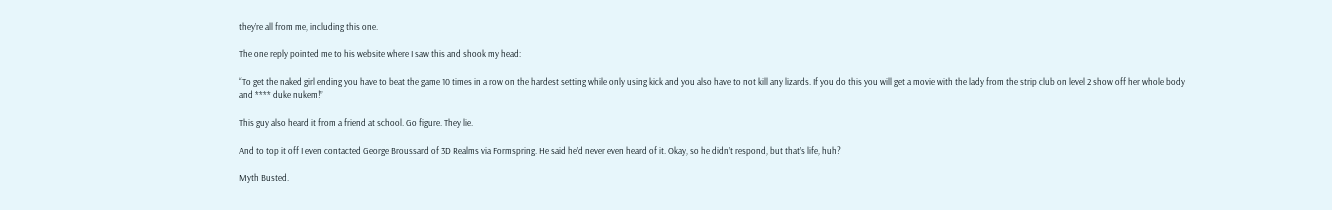they’re all from me, including this one.

The one reply pointed me to his website where I saw this and shook my head:

“To get the naked girl ending you have to beat the game 10 times in a row on the hardest setting while only using kick and you also have to not kill any lizards. If you do this you will get a movie with the lady from the strip club on level 2 show off her whole body and **** duke nukem!”

This guy also heard it from a friend at school. Go figure. They lie.

And to top it off I even contacted George Broussard of 3D Realms via Formspring. He said he’d never even heard of it. Okay, so he didn’t respond, but that’s life, huh?

Myth Busted.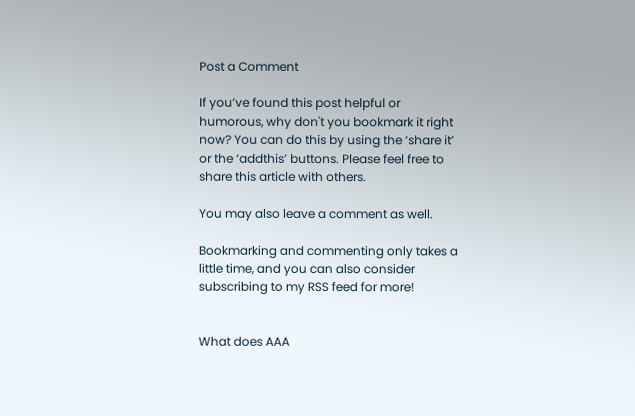Post a Comment

If you’ve found this post helpful or humorous, why don't you bookmark it right now? You can do this by using the ‘share it’ or the ‘addthis’ buttons. Please feel free to share this article with others.

You may also leave a comment as well.

Bookmarking and commenting only takes a little time, and you can also consider subscribing to my RSS feed for more!


What does AAA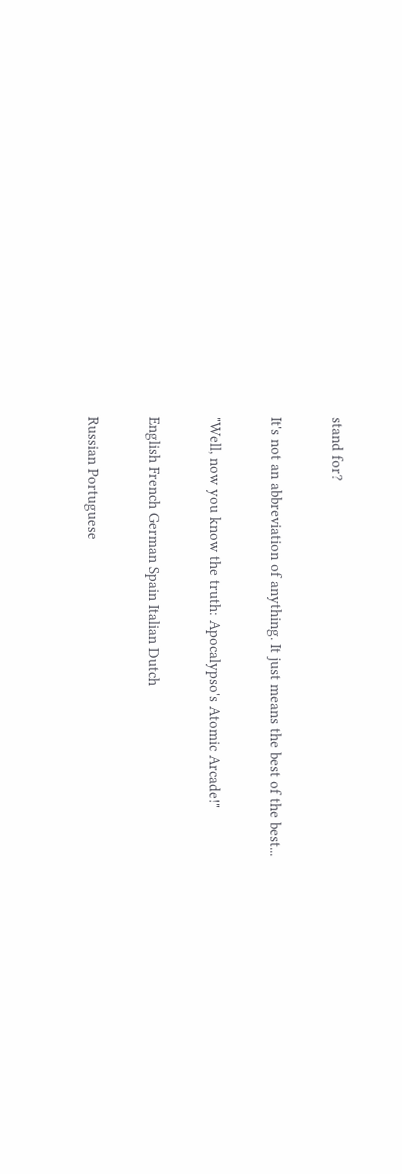stand for?

It's not an abbreviation of anything. It just means the best of the best...

"Well, now you know the truth: Apocalypso's Atomic Arcade!"

English French German Spain Italian Dutch

Russian Portuguese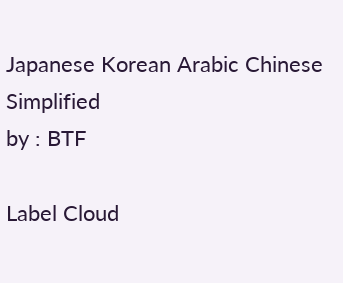Japanese Korean Arabic Chinese Simplified
by : BTF

Label Cloud